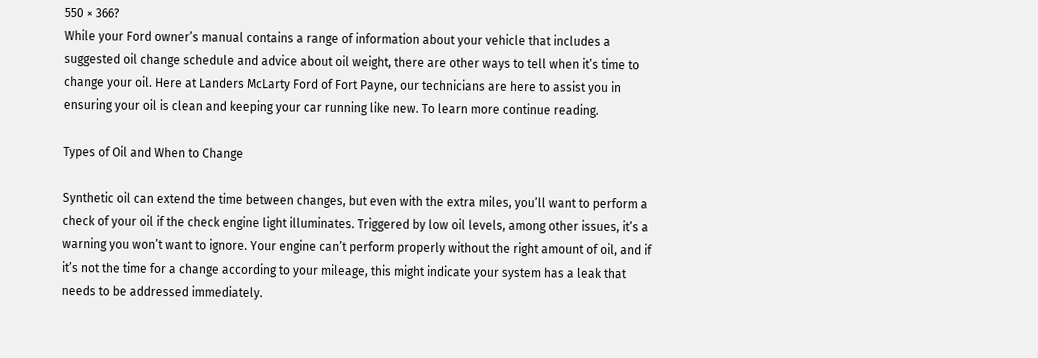550 × 366?
While your Ford owner’s manual contains a range of information about your vehicle that includes a suggested oil change schedule and advice about oil weight, there are other ways to tell when it’s time to change your oil. Here at Landers McLarty Ford of Fort Payne, our technicians are here to assist you in ensuring your oil is clean and keeping your car running like new. To learn more continue reading.

Types of Oil and When to Change

Synthetic oil can extend the time between changes, but even with the extra miles, you’ll want to perform a check of your oil if the check engine light illuminates. Triggered by low oil levels, among other issues, it’s a warning you won’t want to ignore. Your engine can’t perform properly without the right amount of oil, and if it’s not the time for a change according to your mileage, this might indicate your system has a leak that needs to be addressed immediately.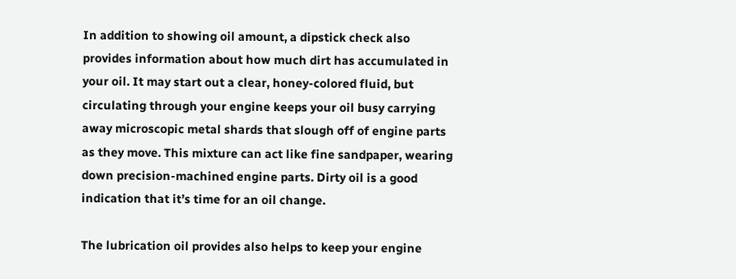In addition to showing oil amount, a dipstick check also provides information about how much dirt has accumulated in your oil. It may start out a clear, honey-colored fluid, but circulating through your engine keeps your oil busy carrying away microscopic metal shards that slough off of engine parts as they move. This mixture can act like fine sandpaper, wearing down precision-machined engine parts. Dirty oil is a good indication that it’s time for an oil change.

The lubrication oil provides also helps to keep your engine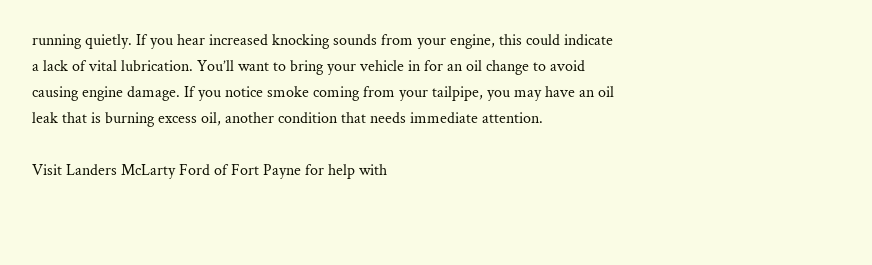running quietly. If you hear increased knocking sounds from your engine, this could indicate a lack of vital lubrication. You’ll want to bring your vehicle in for an oil change to avoid causing engine damage. If you notice smoke coming from your tailpipe, you may have an oil leak that is burning excess oil, another condition that needs immediate attention.

Visit Landers McLarty Ford of Fort Payne for help with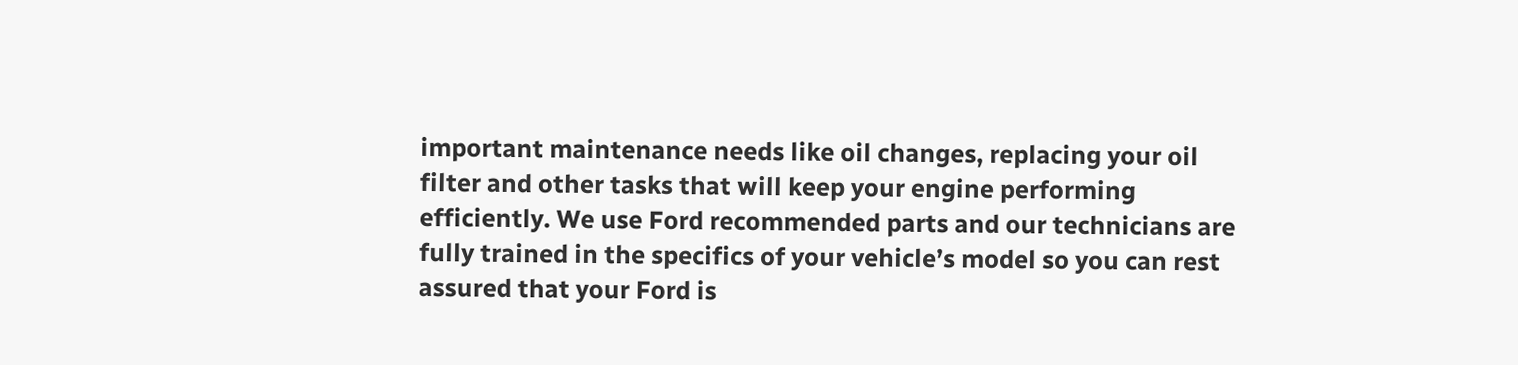important maintenance needs like oil changes, replacing your oil filter and other tasks that will keep your engine performing efficiently. We use Ford recommended parts and our technicians are fully trained in the specifics of your vehicle’s model so you can rest assured that your Ford is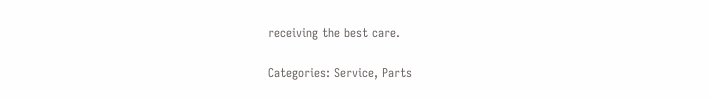receiving the best care.

Categories: Service, Parts